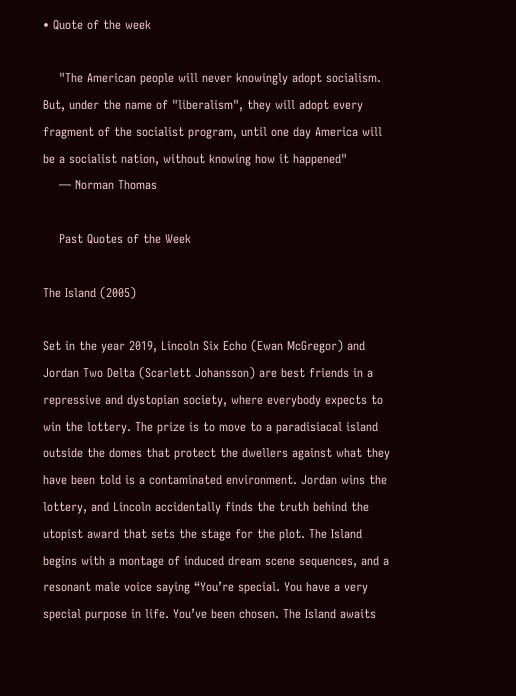• Quote of the week

    "The American people will never knowingly adopt socialism. But, under the name of "liberalism", they will adopt every fragment of the socialist program, until one day America will be a socialist nation, without knowing how it happened"
    ― Norman Thomas

    Past Quotes of the Week

The Island (2005)

Set in the year 2019, Lincoln Six Echo (Ewan McGregor) and Jordan Two Delta (Scarlett Johansson) are best friends in a repressive and dystopian society, where everybody expects to win the lottery. The prize is to move to a paradisiacal island outside the domes that protect the dwellers against what they have been told is a contaminated environment. Jordan wins the lottery, and Lincoln accidentally finds the truth behind the utopist award that sets the stage for the plot. The Island begins with a montage of induced dream scene sequences, and a resonant male voice saying “You’re special. You have a very special purpose in life. You’ve been chosen. The Island awaits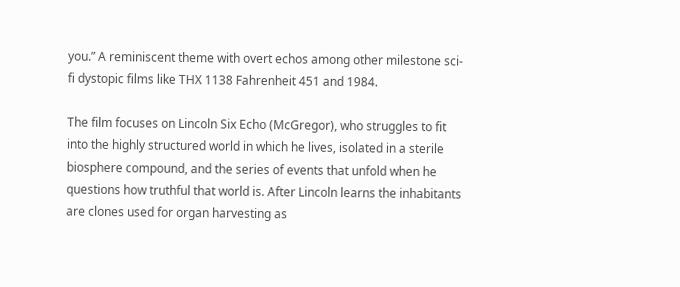you.” A reminiscent theme with overt echos among other milestone sci-fi dystopic films like THX 1138 Fahrenheit 451 and 1984.

The film focuses on Lincoln Six Echo (McGregor), who struggles to fit into the highly structured world in which he lives, isolated in a sterile biosphere compound, and the series of events that unfold when he questions how truthful that world is. After Lincoln learns the inhabitants are clones used for organ harvesting as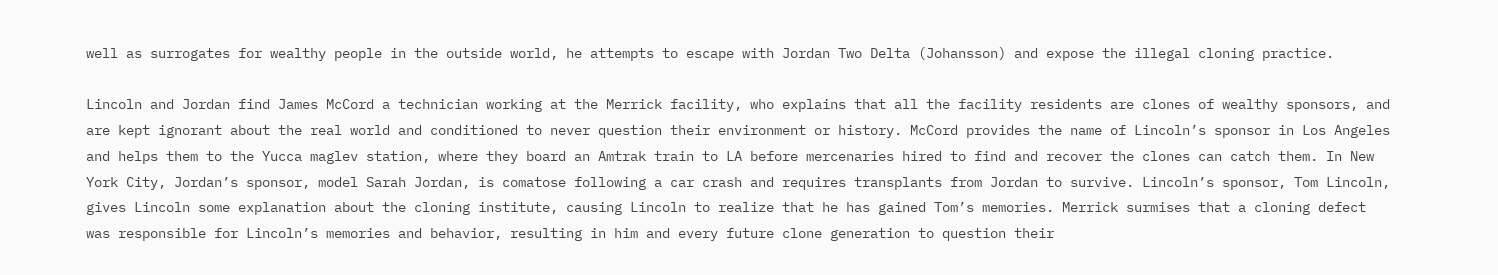well as surrogates for wealthy people in the outside world, he attempts to escape with Jordan Two Delta (Johansson) and expose the illegal cloning practice.

Lincoln and Jordan find James McCord a technician working at the Merrick facility, who explains that all the facility residents are clones of wealthy sponsors, and are kept ignorant about the real world and conditioned to never question their environment or history. McCord provides the name of Lincoln’s sponsor in Los Angeles and helps them to the Yucca maglev station, where they board an Amtrak train to LA before mercenaries hired to find and recover the clones can catch them. In New York City, Jordan’s sponsor, model Sarah Jordan, is comatose following a car crash and requires transplants from Jordan to survive. Lincoln’s sponsor, Tom Lincoln, gives Lincoln some explanation about the cloning institute, causing Lincoln to realize that he has gained Tom’s memories. Merrick surmises that a cloning defect was responsible for Lincoln’s memories and behavior, resulting in him and every future clone generation to question their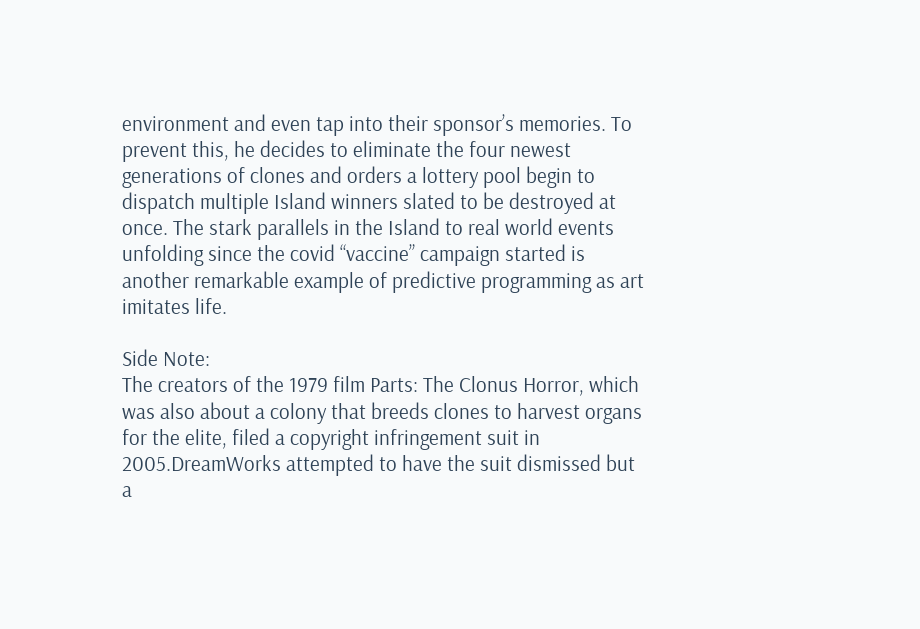environment and even tap into their sponsor’s memories. To prevent this, he decides to eliminate the four newest generations of clones and orders a lottery pool begin to dispatch multiple Island winners slated to be destroyed at once. The stark parallels in the Island to real world events unfolding since the covid “vaccine” campaign started is another remarkable example of predictive programming as art imitates life.

Side Note:
The creators of the 1979 film Parts: The Clonus Horror, which was also about a colony that breeds clones to harvest organs for the elite, filed a copyright infringement suit in 2005.DreamWorks attempted to have the suit dismissed but a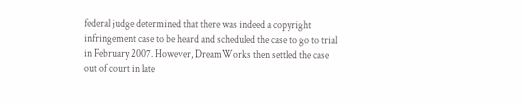federal judge determined that there was indeed a copyright infringement case to be heard and scheduled the case to go to trial in February 2007. However, DreamWorks then settled the case out of court in late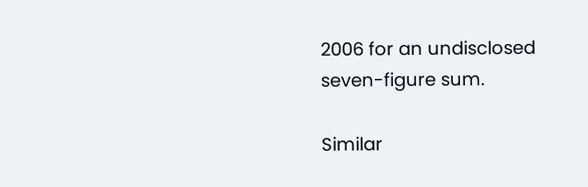2006 for an undisclosed seven-figure sum.

Similar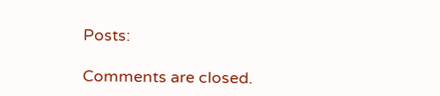Posts:

Comments are closed.